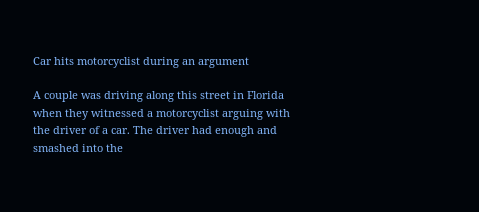Car hits motorcyclist during an argument

A couple was driving along this street in Florida when they witnessed a motorcyclist arguing with the driver of a car. The driver had enough and smashed into the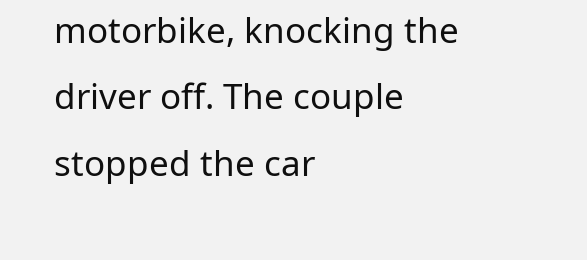motorbike, knocking the driver off. The couple stopped the car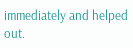immediately and helped out.